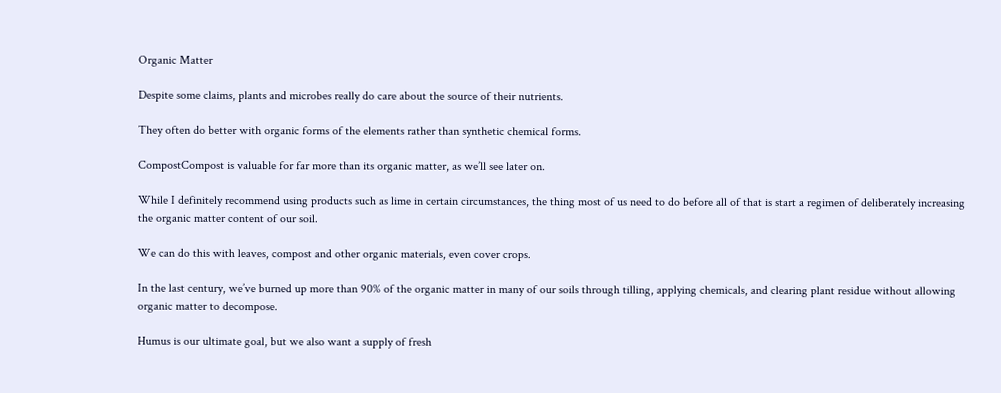Organic Matter

Despite some claims, plants and microbes really do care about the source of their nutrients.

They often do better with organic forms of the elements rather than synthetic chemical forms.

CompostCompost is valuable for far more than its organic matter, as we’ll see later on.

While I definitely recommend using products such as lime in certain circumstances, the thing most of us need to do before all of that is start a regimen of deliberately increasing the organic matter content of our soil.

We can do this with leaves, compost and other organic materials, even cover crops.

In the last century, we’ve burned up more than 90% of the organic matter in many of our soils through tilling, applying chemicals, and clearing plant residue without allowing organic matter to decompose.

Humus is our ultimate goal, but we also want a supply of fresh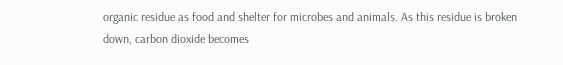organic residue as food and shelter for microbes and animals. As this residue is broken down, carbon dioxide becomes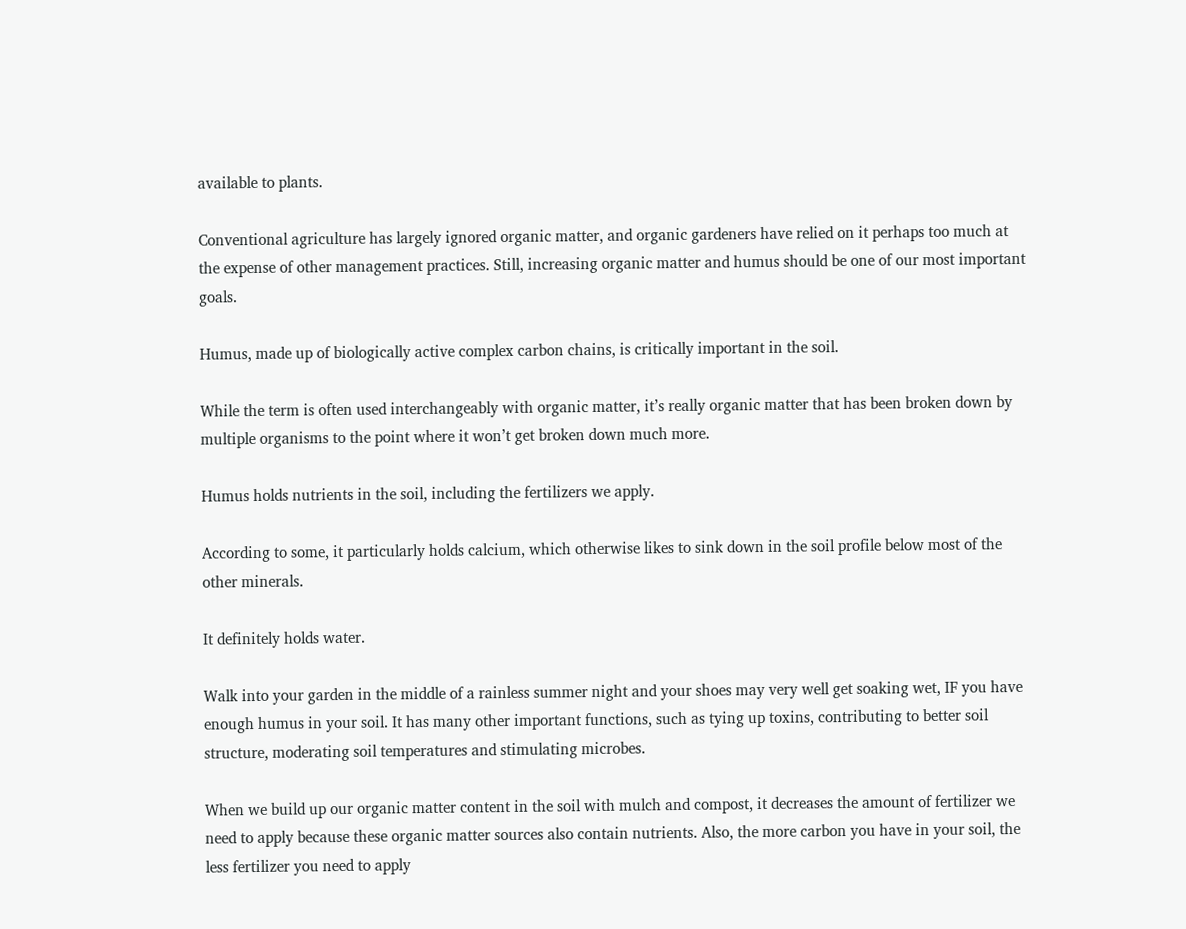available to plants.

Conventional agriculture has largely ignored organic matter, and organic gardeners have relied on it perhaps too much at the expense of other management practices. Still, increasing organic matter and humus should be one of our most important goals.

Humus, made up of biologically active complex carbon chains, is critically important in the soil.

While the term is often used interchangeably with organic matter, it’s really organic matter that has been broken down by multiple organisms to the point where it won’t get broken down much more.

Humus holds nutrients in the soil, including the fertilizers we apply.

According to some, it particularly holds calcium, which otherwise likes to sink down in the soil profile below most of the other minerals.

It definitely holds water.

Walk into your garden in the middle of a rainless summer night and your shoes may very well get soaking wet, IF you have enough humus in your soil. It has many other important functions, such as tying up toxins, contributing to better soil structure, moderating soil temperatures and stimulating microbes.

When we build up our organic matter content in the soil with mulch and compost, it decreases the amount of fertilizer we need to apply because these organic matter sources also contain nutrients. Also, the more carbon you have in your soil, the less fertilizer you need to apply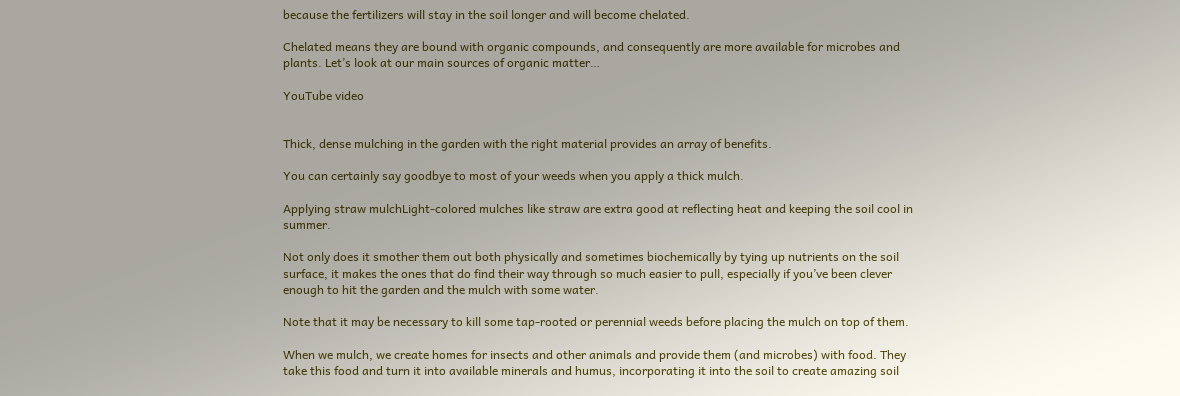because the fertilizers will stay in the soil longer and will become chelated.

Chelated means they are bound with organic compounds, and consequently are more available for microbes and plants. Let’s look at our main sources of organic matter…

YouTube video


Thick, dense mulching in the garden with the right material provides an array of benefits.

You can certainly say goodbye to most of your weeds when you apply a thick mulch.

Applying straw mulchLight-colored mulches like straw are extra good at reflecting heat and keeping the soil cool in summer.

Not only does it smother them out both physically and sometimes biochemically by tying up nutrients on the soil surface, it makes the ones that do find their way through so much easier to pull, especially if you’ve been clever enough to hit the garden and the mulch with some water.

Note that it may be necessary to kill some tap-rooted or perennial weeds before placing the mulch on top of them.

When we mulch, we create homes for insects and other animals and provide them (and microbes) with food. They take this food and turn it into available minerals and humus, incorporating it into the soil to create amazing soil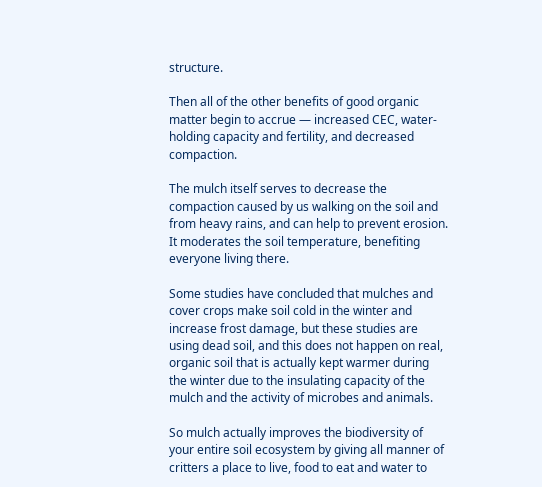structure.

Then all of the other benefits of good organic matter begin to accrue — increased CEC, water-holding capacity and fertility, and decreased compaction.

The mulch itself serves to decrease the compaction caused by us walking on the soil and from heavy rains, and can help to prevent erosion. It moderates the soil temperature, benefiting everyone living there.

Some studies have concluded that mulches and cover crops make soil cold in the winter and increase frost damage, but these studies are using dead soil, and this does not happen on real, organic soil that is actually kept warmer during the winter due to the insulating capacity of the mulch and the activity of microbes and animals.

So mulch actually improves the biodiversity of your entire soil ecosystem by giving all manner of critters a place to live, food to eat and water to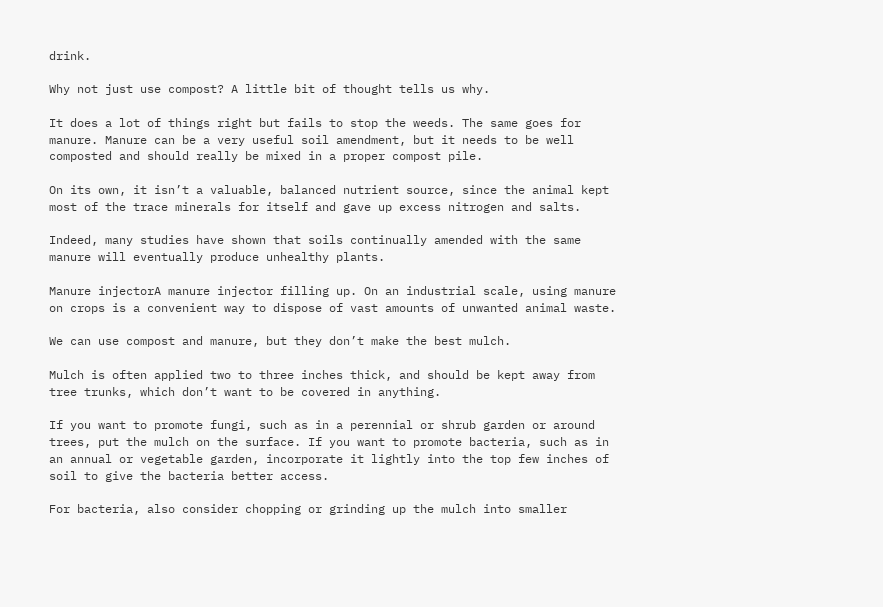drink.

Why not just use compost? A little bit of thought tells us why.

It does a lot of things right but fails to stop the weeds. The same goes for manure. Manure can be a very useful soil amendment, but it needs to be well composted and should really be mixed in a proper compost pile.

On its own, it isn’t a valuable, balanced nutrient source, since the animal kept most of the trace minerals for itself and gave up excess nitrogen and salts.

Indeed, many studies have shown that soils continually amended with the same manure will eventually produce unhealthy plants.

Manure injectorA manure injector filling up. On an industrial scale, using manure on crops is a convenient way to dispose of vast amounts of unwanted animal waste.

We can use compost and manure, but they don’t make the best mulch.

Mulch is often applied two to three inches thick, and should be kept away from tree trunks, which don’t want to be covered in anything.

If you want to promote fungi, such as in a perennial or shrub garden or around trees, put the mulch on the surface. If you want to promote bacteria, such as in an annual or vegetable garden, incorporate it lightly into the top few inches of soil to give the bacteria better access.

For bacteria, also consider chopping or grinding up the mulch into smaller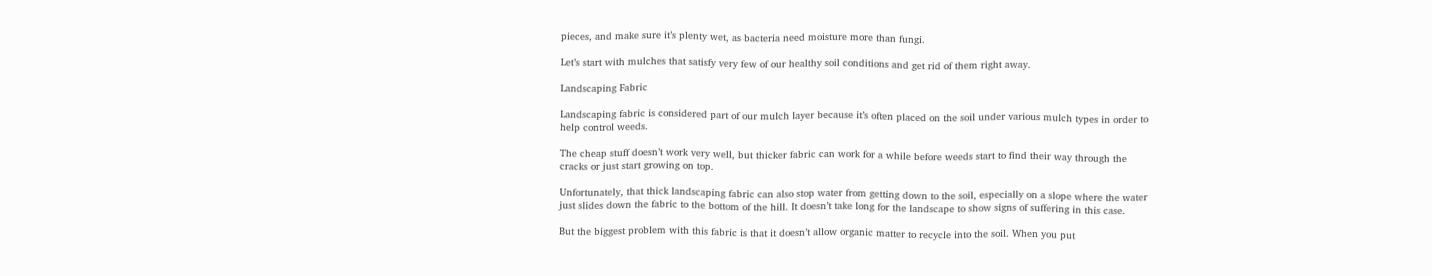pieces, and make sure it’s plenty wet, as bacteria need moisture more than fungi.

Let’s start with mulches that satisfy very few of our healthy soil conditions and get rid of them right away.

Landscaping Fabric

Landscaping fabric is considered part of our mulch layer because it’s often placed on the soil under various mulch types in order to help control weeds.

The cheap stuff doesn’t work very well, but thicker fabric can work for a while before weeds start to find their way through the cracks or just start growing on top.

Unfortunately, that thick landscaping fabric can also stop water from getting down to the soil, especially on a slope where the water just slides down the fabric to the bottom of the hill. It doesn’t take long for the landscape to show signs of suffering in this case.

But the biggest problem with this fabric is that it doesn’t allow organic matter to recycle into the soil. When you put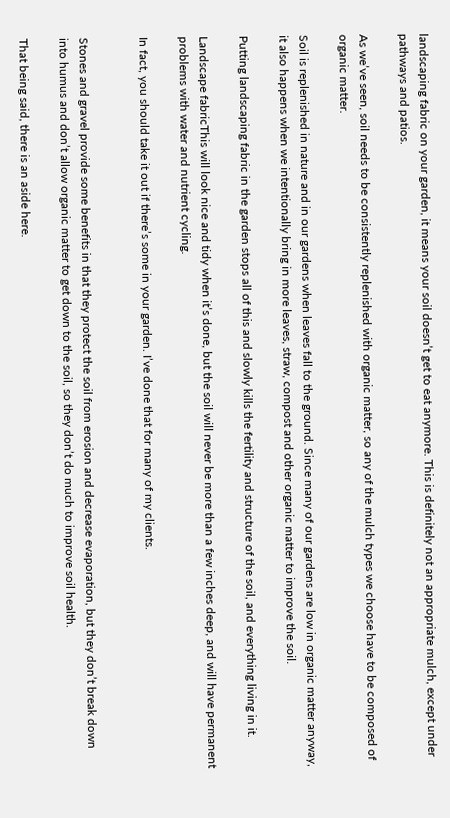landscaping fabric on your garden, it means your soil doesn’t get to eat anymore. This is definitely not an appropriate mulch, except under pathways and patios.

As we’ve seen, soil needs to be consistently replenished with organic matter, so any of the mulch types we choose have to be composed of organic matter.

Soil is replenished in nature and in our gardens when leaves fall to the ground. Since many of our gardens are low in organic matter anyway, it also happens when we intentionally bring in more leaves, straw, compost and other organic matter to improve the soil.

Putting landscaping fabric in the garden stops all of this and slowly kills the fertility and structure of the soil, and everything living in it.

Landscape fabricThis will look nice and tidy when it’s done, but the soil will never be more than a few inches deep, and will have permanent problems with water and nutrient cycling.

In fact, you should take it out if there’s some in your garden. I’ve done that for many of my clients.


Stones and gravel provide some benefits in that they protect the soil from erosion and decrease evaporation, but they don’t break down into humus and don’t allow organic matter to get down to the soil, so they don’t do much to improve soil health.

That being said, there is an aside here.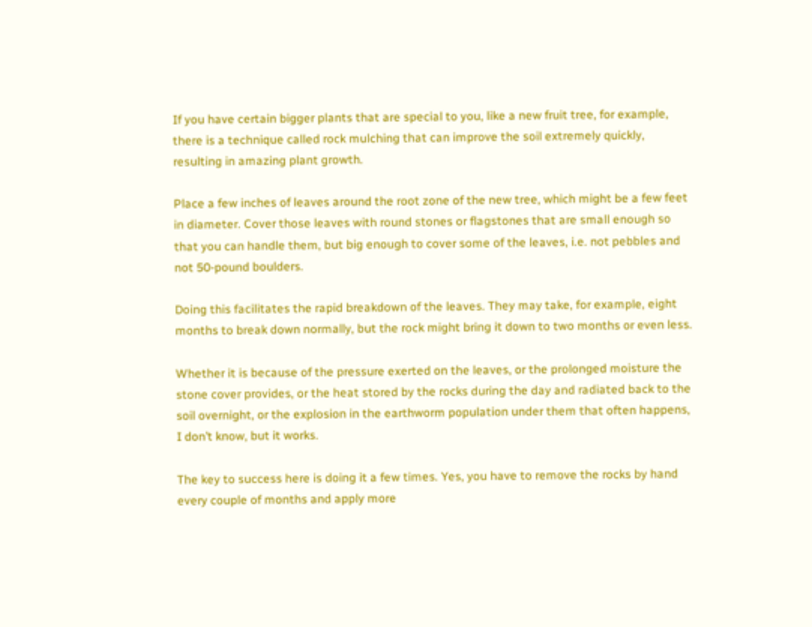If you have certain bigger plants that are special to you, like a new fruit tree, for example, there is a technique called rock mulching that can improve the soil extremely quickly, resulting in amazing plant growth.

Place a few inches of leaves around the root zone of the new tree, which might be a few feet in diameter. Cover those leaves with round stones or flagstones that are small enough so that you can handle them, but big enough to cover some of the leaves, i.e. not pebbles and not 50-pound boulders.

Doing this facilitates the rapid breakdown of the leaves. They may take, for example, eight months to break down normally, but the rock might bring it down to two months or even less.

Whether it is because of the pressure exerted on the leaves, or the prolonged moisture the stone cover provides, or the heat stored by the rocks during the day and radiated back to the soil overnight, or the explosion in the earthworm population under them that often happens, I don’t know, but it works.

The key to success here is doing it a few times. Yes, you have to remove the rocks by hand every couple of months and apply more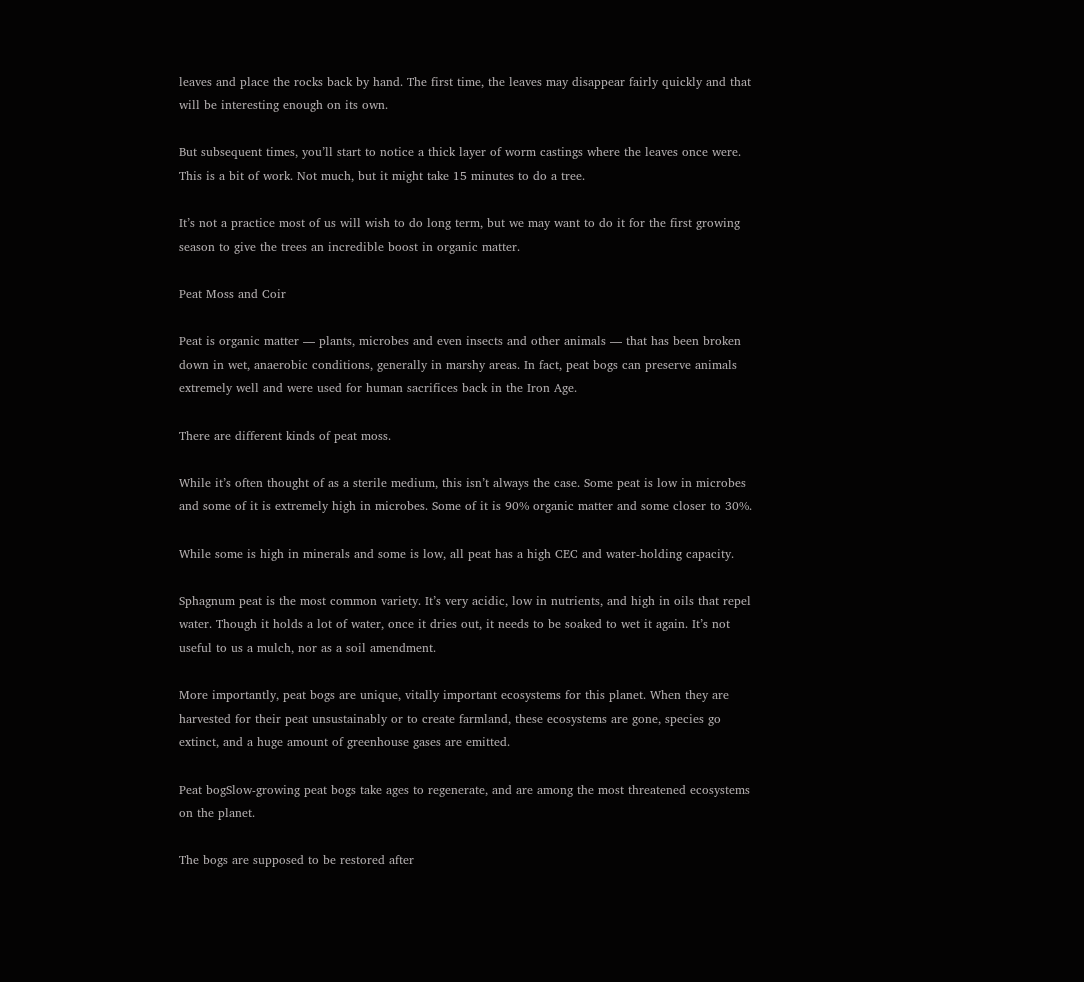leaves and place the rocks back by hand. The first time, the leaves may disappear fairly quickly and that will be interesting enough on its own.

But subsequent times, you’ll start to notice a thick layer of worm castings where the leaves once were. This is a bit of work. Not much, but it might take 15 minutes to do a tree.

It’s not a practice most of us will wish to do long term, but we may want to do it for the first growing season to give the trees an incredible boost in organic matter.

Peat Moss and Coir

Peat is organic matter — plants, microbes and even insects and other animals — that has been broken down in wet, anaerobic conditions, generally in marshy areas. In fact, peat bogs can preserve animals extremely well and were used for human sacrifices back in the Iron Age.

There are different kinds of peat moss.

While it’s often thought of as a sterile medium, this isn’t always the case. Some peat is low in microbes and some of it is extremely high in microbes. Some of it is 90% organic matter and some closer to 30%.

While some is high in minerals and some is low, all peat has a high CEC and water-holding capacity.

Sphagnum peat is the most common variety. It’s very acidic, low in nutrients, and high in oils that repel water. Though it holds a lot of water, once it dries out, it needs to be soaked to wet it again. It’s not useful to us a mulch, nor as a soil amendment.

More importantly, peat bogs are unique, vitally important ecosystems for this planet. When they are harvested for their peat unsustainably or to create farmland, these ecosystems are gone, species go extinct, and a huge amount of greenhouse gases are emitted.

Peat bogSlow-growing peat bogs take ages to regenerate, and are among the most threatened ecosystems on the planet.

The bogs are supposed to be restored after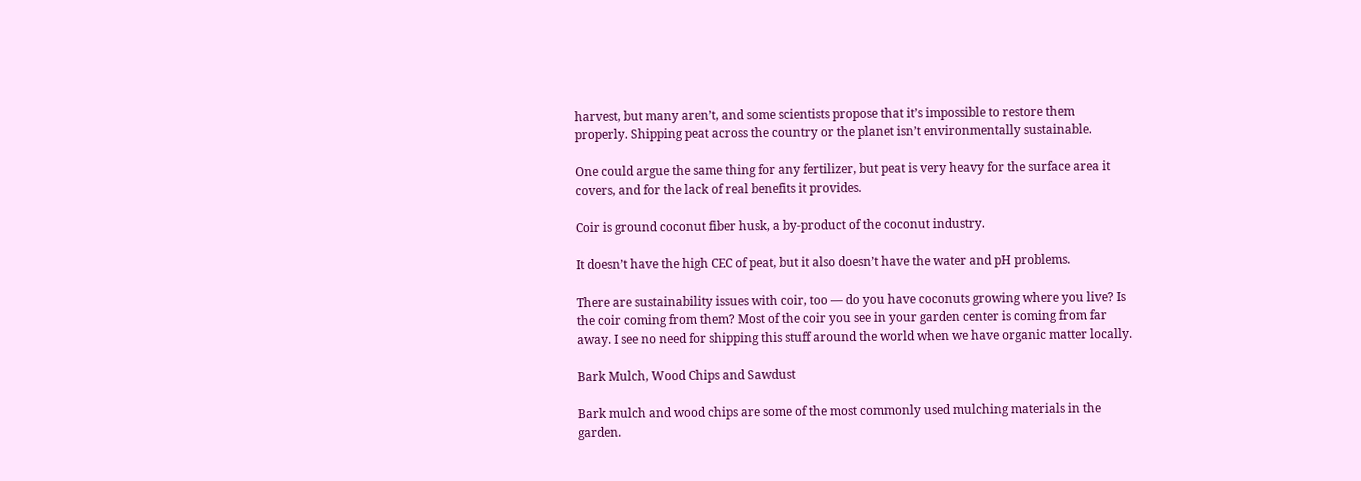harvest, but many aren’t, and some scientists propose that it’s impossible to restore them properly. Shipping peat across the country or the planet isn’t environmentally sustainable.

One could argue the same thing for any fertilizer, but peat is very heavy for the surface area it covers, and for the lack of real benefits it provides.

Coir is ground coconut fiber husk, a by-product of the coconut industry.

It doesn’t have the high CEC of peat, but it also doesn’t have the water and pH problems.

There are sustainability issues with coir, too — do you have coconuts growing where you live? Is the coir coming from them? Most of the coir you see in your garden center is coming from far away. I see no need for shipping this stuff around the world when we have organic matter locally.

Bark Mulch, Wood Chips and Sawdust

Bark mulch and wood chips are some of the most commonly used mulching materials in the garden.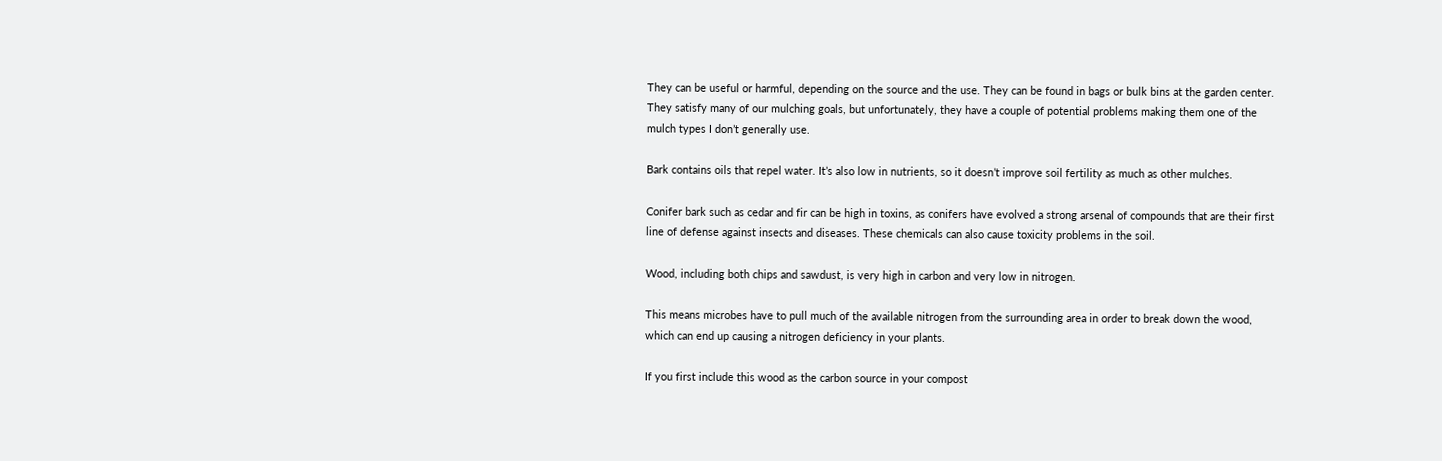They can be useful or harmful, depending on the source and the use. They can be found in bags or bulk bins at the garden center. They satisfy many of our mulching goals, but unfortunately, they have a couple of potential problems making them one of the mulch types I don’t generally use.

Bark contains oils that repel water. It’s also low in nutrients, so it doesn’t improve soil fertility as much as other mulches.

Conifer bark such as cedar and fir can be high in toxins, as conifers have evolved a strong arsenal of compounds that are their first line of defense against insects and diseases. These chemicals can also cause toxicity problems in the soil.

Wood, including both chips and sawdust, is very high in carbon and very low in nitrogen.

This means microbes have to pull much of the available nitrogen from the surrounding area in order to break down the wood, which can end up causing a nitrogen deficiency in your plants.

If you first include this wood as the carbon source in your compost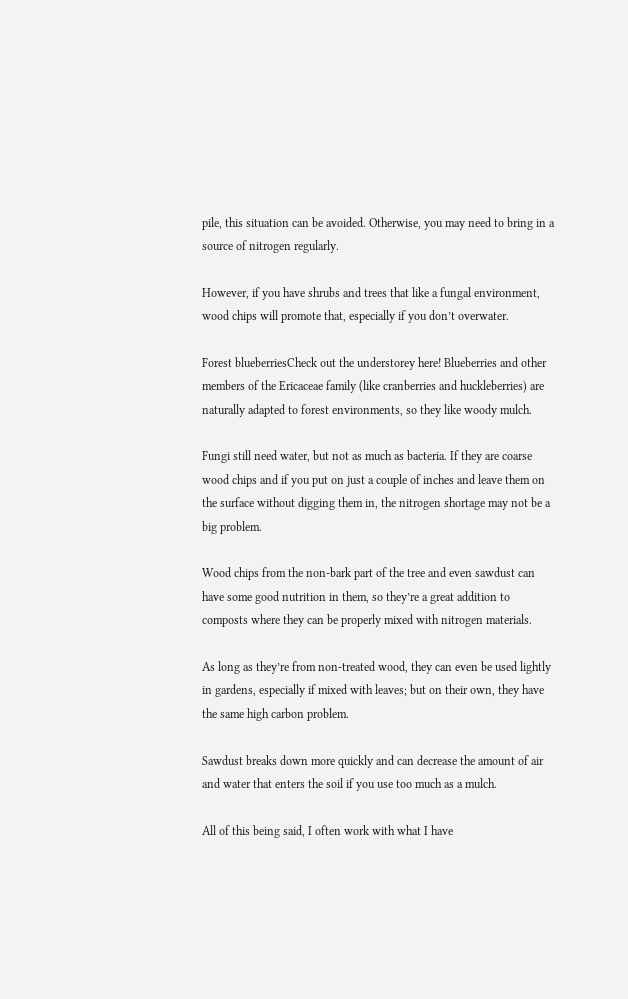pile, this situation can be avoided. Otherwise, you may need to bring in a source of nitrogen regularly.

However, if you have shrubs and trees that like a fungal environment, wood chips will promote that, especially if you don’t overwater.

Forest blueberriesCheck out the understorey here! Blueberries and other members of the Ericaceae family (like cranberries and huckleberries) are naturally adapted to forest environments, so they like woody mulch.

Fungi still need water, but not as much as bacteria. If they are coarse wood chips and if you put on just a couple of inches and leave them on the surface without digging them in, the nitrogen shortage may not be a big problem.

Wood chips from the non-bark part of the tree and even sawdust can have some good nutrition in them, so they’re a great addition to composts where they can be properly mixed with nitrogen materials.

As long as they’re from non-treated wood, they can even be used lightly in gardens, especially if mixed with leaves; but on their own, they have the same high carbon problem.

Sawdust breaks down more quickly and can decrease the amount of air and water that enters the soil if you use too much as a mulch.

All of this being said, I often work with what I have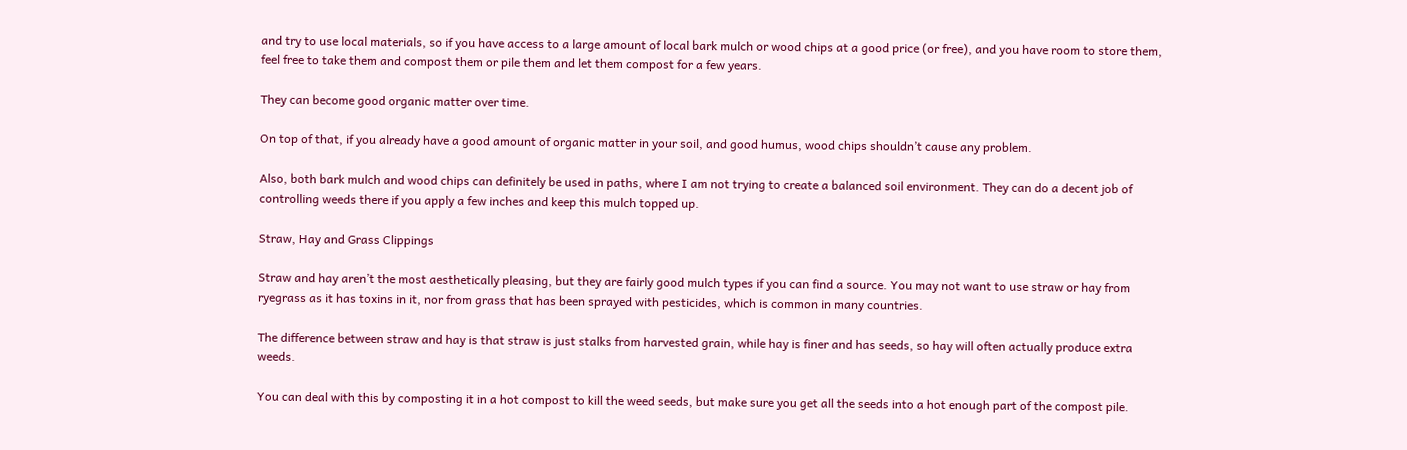and try to use local materials, so if you have access to a large amount of local bark mulch or wood chips at a good price (or free), and you have room to store them, feel free to take them and compost them or pile them and let them compost for a few years.

They can become good organic matter over time.

On top of that, if you already have a good amount of organic matter in your soil, and good humus, wood chips shouldn’t cause any problem.

Also, both bark mulch and wood chips can definitely be used in paths, where I am not trying to create a balanced soil environment. They can do a decent job of controlling weeds there if you apply a few inches and keep this mulch topped up.

Straw, Hay and Grass Clippings

Straw and hay aren’t the most aesthetically pleasing, but they are fairly good mulch types if you can find a source. You may not want to use straw or hay from ryegrass as it has toxins in it, nor from grass that has been sprayed with pesticides, which is common in many countries.

The difference between straw and hay is that straw is just stalks from harvested grain, while hay is finer and has seeds, so hay will often actually produce extra weeds.

You can deal with this by composting it in a hot compost to kill the weed seeds, but make sure you get all the seeds into a hot enough part of the compost pile.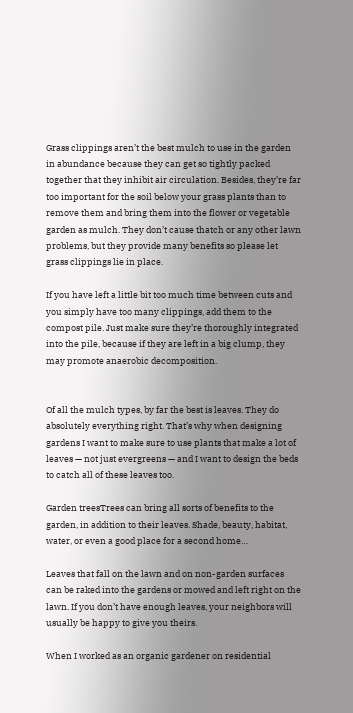Grass clippings aren’t the best mulch to use in the garden in abundance because they can get so tightly packed together that they inhibit air circulation. Besides, they’re far too important for the soil below your grass plants than to remove them and bring them into the flower or vegetable garden as mulch. They don’t cause thatch or any other lawn problems, but they provide many benefits so please let grass clippings lie in place.

If you have left a little bit too much time between cuts and you simply have too many clippings, add them to the compost pile. Just make sure they’re thoroughly integrated into the pile, because if they are left in a big clump, they may promote anaerobic decomposition.


Of all the mulch types, by far the best is leaves. They do absolutely everything right. That’s why when designing gardens I want to make sure to use plants that make a lot of leaves — not just evergreens — and I want to design the beds to catch all of these leaves too.

Garden treesTrees can bring all sorts of benefits to the garden, in addition to their leaves. Shade, beauty, habitat, water, or even a good place for a second home…

Leaves that fall on the lawn and on non-garden surfaces can be raked into the gardens or mowed and left right on the lawn. If you don’t have enough leaves, your neighbors will usually be happy to give you theirs.

When I worked as an organic gardener on residential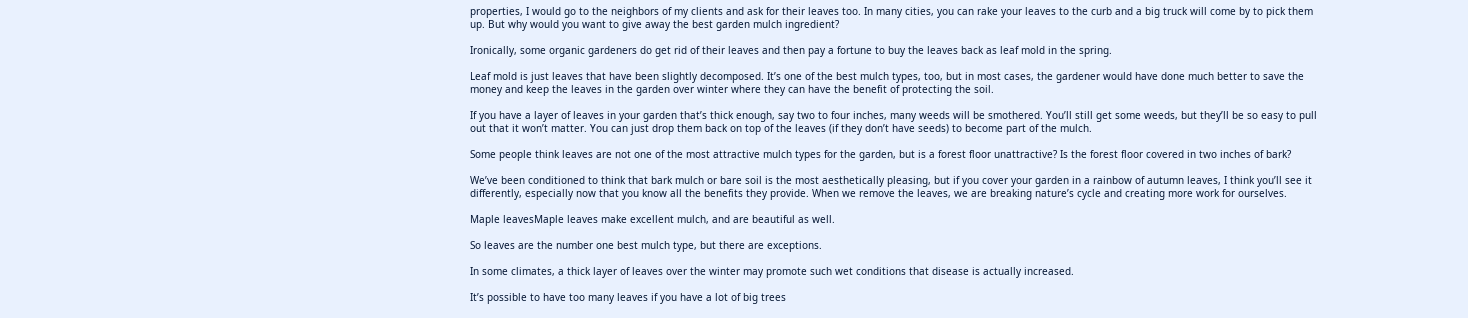properties, I would go to the neighbors of my clients and ask for their leaves too. In many cities, you can rake your leaves to the curb and a big truck will come by to pick them up. But why would you want to give away the best garden mulch ingredient?

Ironically, some organic gardeners do get rid of their leaves and then pay a fortune to buy the leaves back as leaf mold in the spring.

Leaf mold is just leaves that have been slightly decomposed. It’s one of the best mulch types, too, but in most cases, the gardener would have done much better to save the money and keep the leaves in the garden over winter where they can have the benefit of protecting the soil.

If you have a layer of leaves in your garden that’s thick enough, say two to four inches, many weeds will be smothered. You’ll still get some weeds, but they’ll be so easy to pull out that it won’t matter. You can just drop them back on top of the leaves (if they don’t have seeds) to become part of the mulch.

Some people think leaves are not one of the most attractive mulch types for the garden, but is a forest floor unattractive? Is the forest floor covered in two inches of bark?

We’ve been conditioned to think that bark mulch or bare soil is the most aesthetically pleasing, but if you cover your garden in a rainbow of autumn leaves, I think you’ll see it differently, especially now that you know all the benefits they provide. When we remove the leaves, we are breaking nature’s cycle and creating more work for ourselves.

Maple leavesMaple leaves make excellent mulch, and are beautiful as well.

So leaves are the number one best mulch type, but there are exceptions.

In some climates, a thick layer of leaves over the winter may promote such wet conditions that disease is actually increased.

It’s possible to have too many leaves if you have a lot of big trees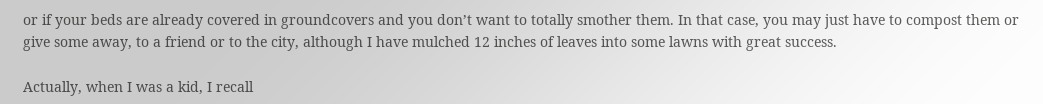or if your beds are already covered in groundcovers and you don’t want to totally smother them. In that case, you may just have to compost them or give some away, to a friend or to the city, although I have mulched 12 inches of leaves into some lawns with great success.

Actually, when I was a kid, I recall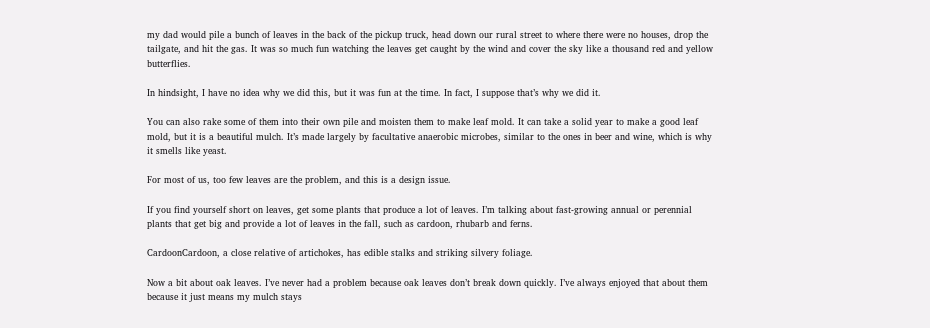my dad would pile a bunch of leaves in the back of the pickup truck, head down our rural street to where there were no houses, drop the tailgate, and hit the gas. It was so much fun watching the leaves get caught by the wind and cover the sky like a thousand red and yellow butterflies.

In hindsight, I have no idea why we did this, but it was fun at the time. In fact, I suppose that’s why we did it.

You can also rake some of them into their own pile and moisten them to make leaf mold. It can take a solid year to make a good leaf mold, but it is a beautiful mulch. It’s made largely by facultative anaerobic microbes, similar to the ones in beer and wine, which is why it smells like yeast.

For most of us, too few leaves are the problem, and this is a design issue.

If you find yourself short on leaves, get some plants that produce a lot of leaves. I’m talking about fast-growing annual or perennial plants that get big and provide a lot of leaves in the fall, such as cardoon, rhubarb and ferns.

CardoonCardoon, a close relative of artichokes, has edible stalks and striking silvery foliage.

Now a bit about oak leaves. I’ve never had a problem because oak leaves don’t break down quickly. I’ve always enjoyed that about them because it just means my mulch stays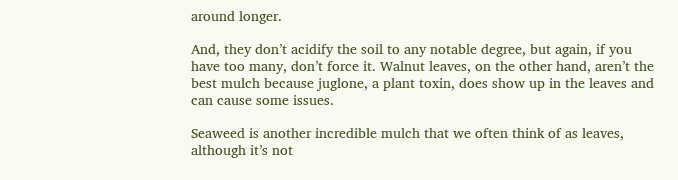around longer.

And, they don’t acidify the soil to any notable degree, but again, if you have too many, don’t force it. Walnut leaves, on the other hand, aren’t the best mulch because juglone, a plant toxin, does show up in the leaves and can cause some issues.

Seaweed is another incredible mulch that we often think of as leaves, although it’s not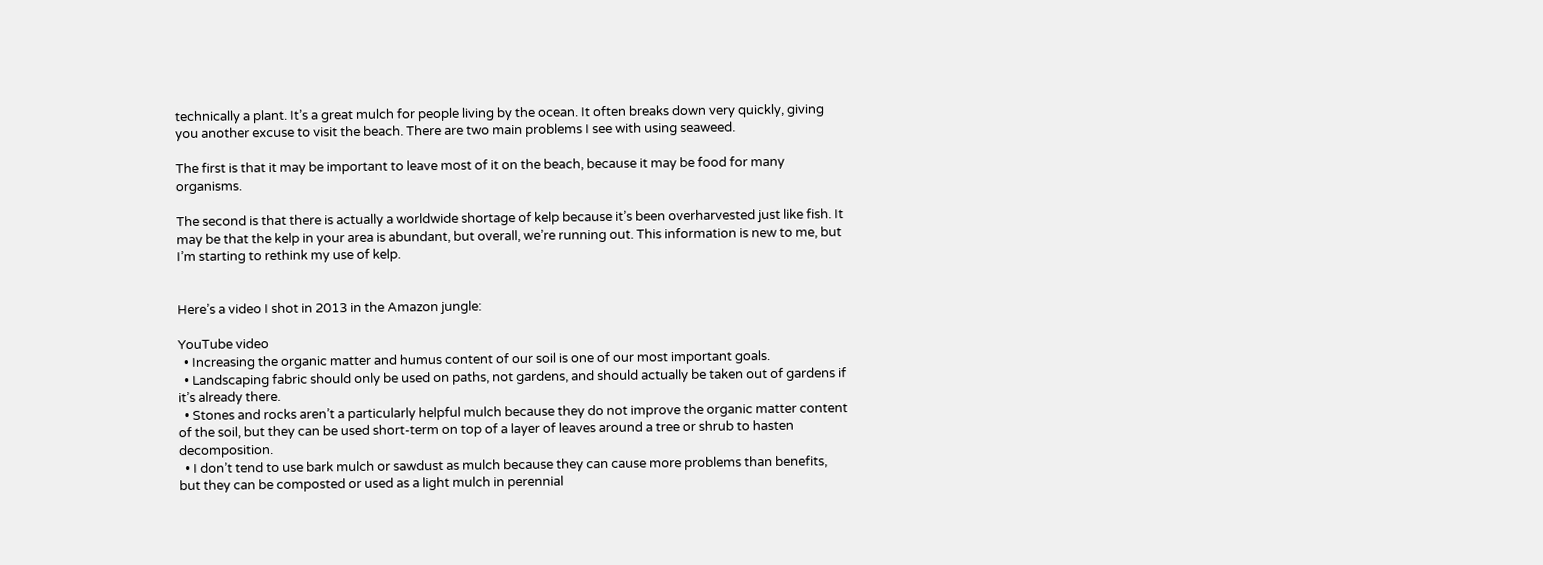technically a plant. It’s a great mulch for people living by the ocean. It often breaks down very quickly, giving you another excuse to visit the beach. There are two main problems I see with using seaweed.

The first is that it may be important to leave most of it on the beach, because it may be food for many organisms.

The second is that there is actually a worldwide shortage of kelp because it’s been overharvested just like fish. It may be that the kelp in your area is abundant, but overall, we’re running out. This information is new to me, but I’m starting to rethink my use of kelp.


Here’s a video I shot in 2013 in the Amazon jungle:

YouTube video
  • Increasing the organic matter and humus content of our soil is one of our most important goals.
  • Landscaping fabric should only be used on paths, not gardens, and should actually be taken out of gardens if it’s already there.
  • Stones and rocks aren’t a particularly helpful mulch because they do not improve the organic matter content of the soil, but they can be used short-term on top of a layer of leaves around a tree or shrub to hasten decomposition.
  • I don’t tend to use bark mulch or sawdust as mulch because they can cause more problems than benefits, but they can be composted or used as a light mulch in perennial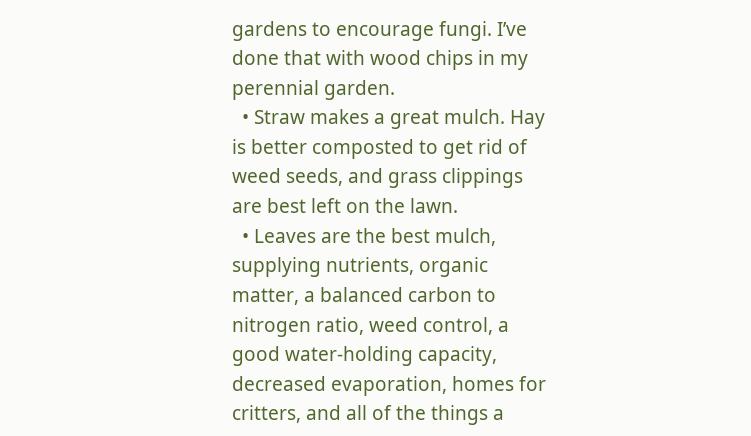gardens to encourage fungi. I’ve done that with wood chips in my perennial garden.
  • Straw makes a great mulch. Hay is better composted to get rid of weed seeds, and grass clippings are best left on the lawn.
  • Leaves are the best mulch, supplying nutrients, organic matter, a balanced carbon to nitrogen ratio, weed control, a good water-holding capacity, decreased evaporation, homes for critters, and all of the things a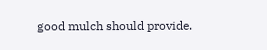good mulch should provide.